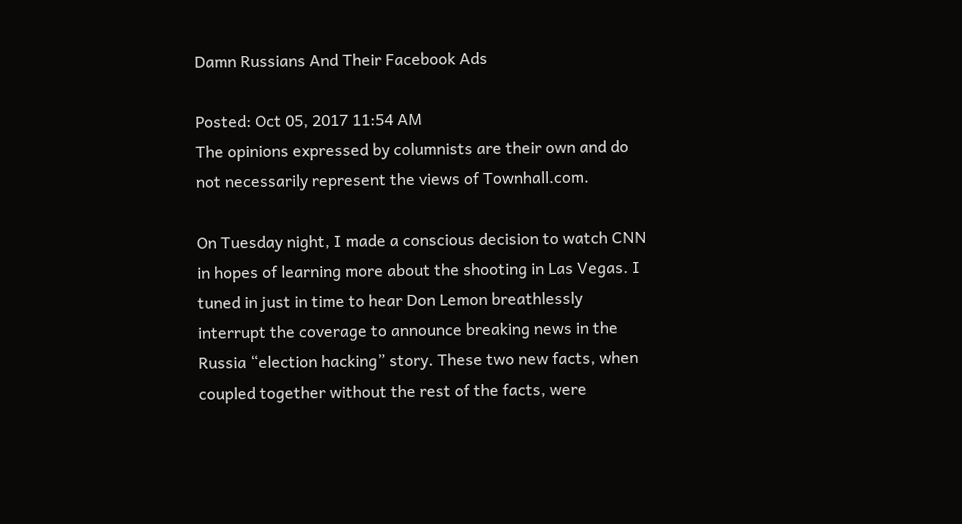Damn Russians And Their Facebook Ads

Posted: Oct 05, 2017 11:54 AM
The opinions expressed by columnists are their own and do not necessarily represent the views of Townhall.com.

On Tuesday night, I made a conscious decision to watch CNN in hopes of learning more about the shooting in Las Vegas. I tuned in just in time to hear Don Lemon breathlessly interrupt the coverage to announce breaking news in the Russia “election hacking” story. These two new facts, when coupled together without the rest of the facts, were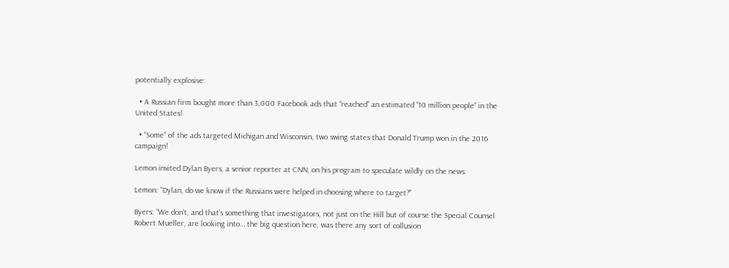potentially explosive:

  • A Russian firm bought more than 3,000 Facebook ads that “reached” an estimated “10 million people” in the United States!

  • “Some” of the ads targeted Michigan and Wisconsin, two swing states that Donald Trump won in the 2016 campaign!

Lemon invited Dylan Byers, a senior reporter at CNN, on his program to speculate wildly on the news:

Lemon: “Dylan, do we know if the Russians were helped in choosing where to target?”

Byers: “We don’t, and that’s something that investigators, not just on the Hill but of course the Special Counsel Robert Mueller, are looking into… the big question here, was there any sort of collusion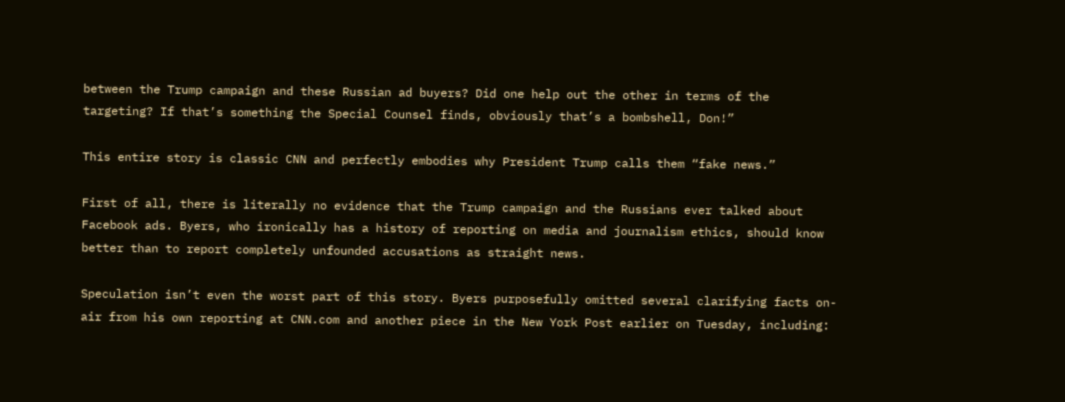between the Trump campaign and these Russian ad buyers? Did one help out the other in terms of the targeting? If that’s something the Special Counsel finds, obviously that’s a bombshell, Don!”

This entire story is classic CNN and perfectly embodies why President Trump calls them “fake news.”

First of all, there is literally no evidence that the Trump campaign and the Russians ever talked about Facebook ads. Byers, who ironically has a history of reporting on media and journalism ethics, should know better than to report completely unfounded accusations as straight news.

Speculation isn’t even the worst part of this story. Byers purposefully omitted several clarifying facts on-air from his own reporting at CNN.com and another piece in the New York Post earlier on Tuesday, including: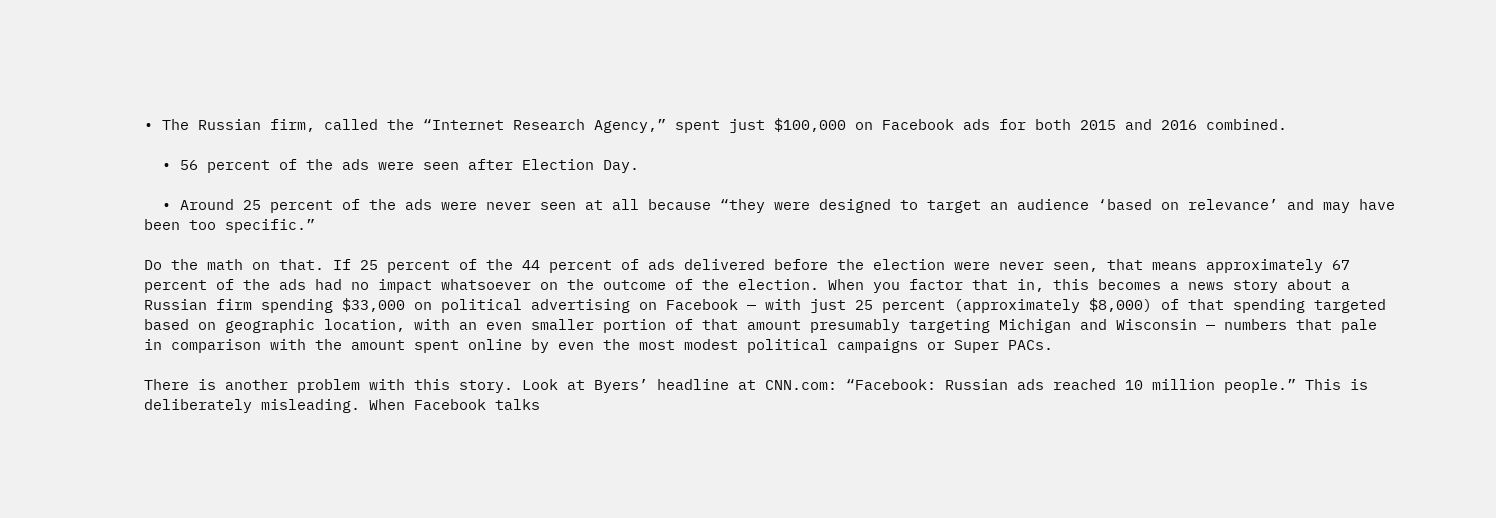• The Russian firm, called the “Internet Research Agency,” spent just $100,000 on Facebook ads for both 2015 and 2016 combined.

  • 56 percent of the ads were seen after Election Day.

  • Around 25 percent of the ads were never seen at all because “they were designed to target an audience ‘based on relevance’ and may have been too specific.”

Do the math on that. If 25 percent of the 44 percent of ads delivered before the election were never seen, that means approximately 67 percent of the ads had no impact whatsoever on the outcome of the election. When you factor that in, this becomes a news story about a Russian firm spending $33,000 on political advertising on Facebook — with just 25 percent (approximately $8,000) of that spending targeted based on geographic location, with an even smaller portion of that amount presumably targeting Michigan and Wisconsin — numbers that pale in comparison with the amount spent online by even the most modest political campaigns or Super PACs.

There is another problem with this story. Look at Byers’ headline at CNN.com: “Facebook: Russian ads reached 10 million people.” This is deliberately misleading. When Facebook talks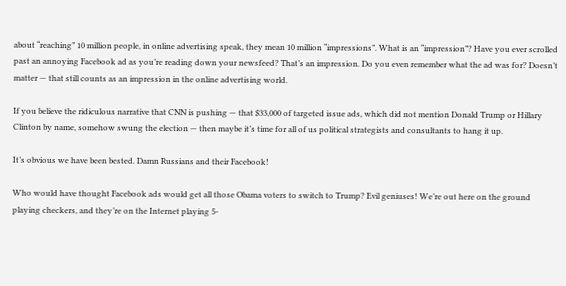about “reaching” 10 million people, in online advertising speak, they mean 10 million “impressions”. What is an “impression”? Have you ever scrolled past an annoying Facebook ad as you’re reading down your newsfeed? That’s an impression. Do you even remember what the ad was for? Doesn’t matter — that still counts as an impression in the online advertising world.

If you believe the ridiculous narrative that CNN is pushing — that $33,000 of targeted issue ads, which did not mention Donald Trump or Hillary Clinton by name, somehow swung the election — then maybe it’s time for all of us political strategists and consultants to hang it up.

It’s obvious we have been bested. Damn Russians and their Facebook!

Who would have thought Facebook ads would get all those Obama voters to switch to Trump? Evil geniuses! We’re out here on the ground playing checkers, and they’re on the Internet playing 5-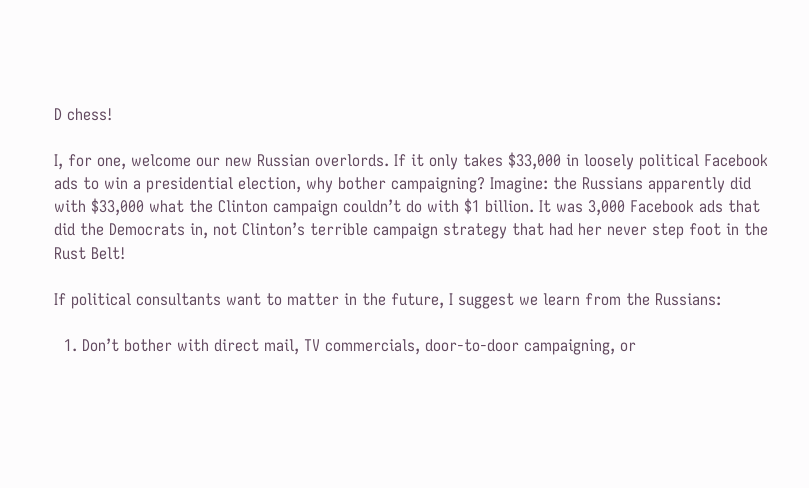D chess!

I, for one, welcome our new Russian overlords. If it only takes $33,000 in loosely political Facebook ads to win a presidential election, why bother campaigning? Imagine: the Russians apparently did with $33,000 what the Clinton campaign couldn’t do with $1 billion. It was 3,000 Facebook ads that did the Democrats in, not Clinton’s terrible campaign strategy that had her never step foot in the Rust Belt!

If political consultants want to matter in the future, I suggest we learn from the Russians:

  1. Don’t bother with direct mail, TV commercials, door-to-door campaigning, or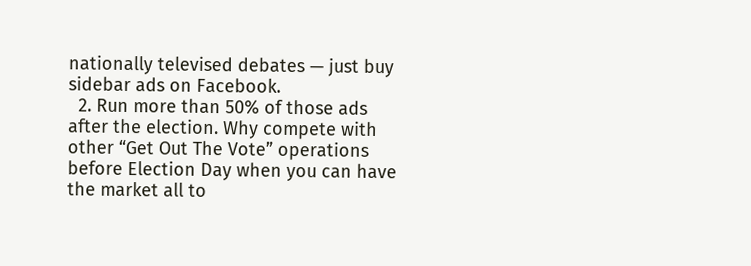nationally televised debates — just buy sidebar ads on Facebook.
  2. Run more than 50% of those ads after the election. Why compete with other “Get Out The Vote” operations before Election Day when you can have the market all to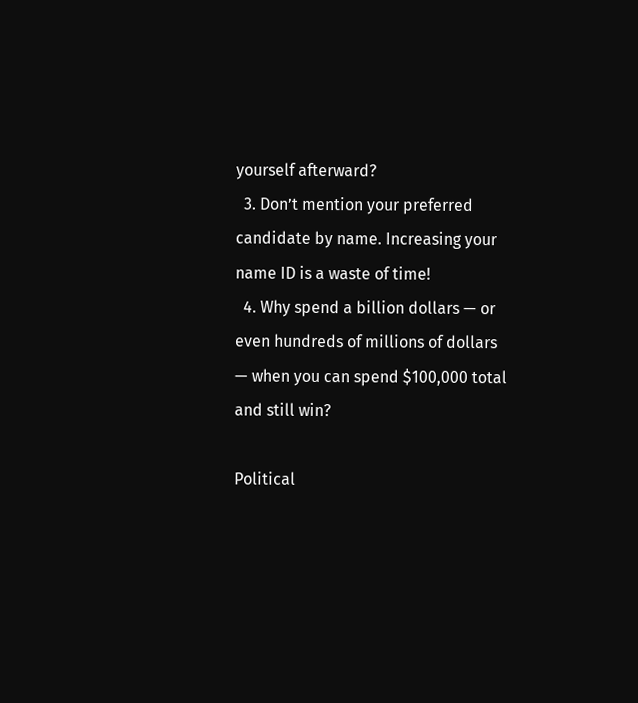yourself afterward?
  3. Don’t mention your preferred candidate by name. Increasing your name ID is a waste of time!
  4. Why spend a billion dollars — or even hundreds of millions of dollars — when you can spend $100,000 total and still win?

Political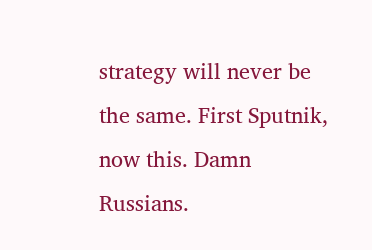strategy will never be the same. First Sputnik, now this. Damn Russians.